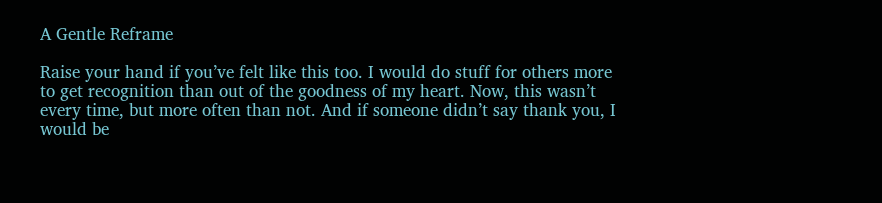A Gentle Reframe

Raise your hand if you’ve felt like this too. I would do stuff for others more to get recognition than out of the goodness of my heart. Now, this wasn’t every time, but more often than not. And if someone didn’t say thank you, I would be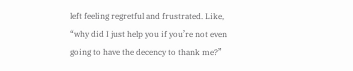left feeling regretful and frustrated. Like, “why did I just help you if you’re not even going to have the decency to thank me?”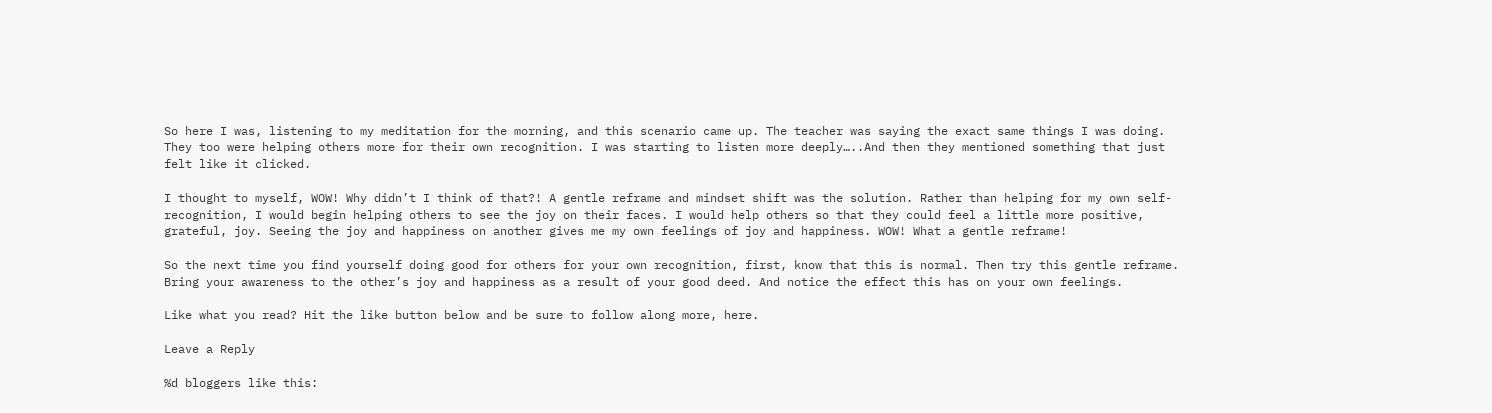So here I was, listening to my meditation for the morning, and this scenario came up. The teacher was saying the exact same things I was doing. They too were helping others more for their own recognition. I was starting to listen more deeply…..And then they mentioned something that just felt like it clicked.

I thought to myself, WOW! Why didn’t I think of that?! A gentle reframe and mindset shift was the solution. Rather than helping for my own self-recognition, I would begin helping others to see the joy on their faces. I would help others so that they could feel a little more positive, grateful, joy. Seeing the joy and happiness on another gives me my own feelings of joy and happiness. WOW! What a gentle reframe!

So the next time you find yourself doing good for others for your own recognition, first, know that this is normal. Then try this gentle reframe. Bring your awareness to the other’s joy and happiness as a result of your good deed. And notice the effect this has on your own feelings.

Like what you read? Hit the like button below and be sure to follow along more, here.

Leave a Reply

%d bloggers like this: